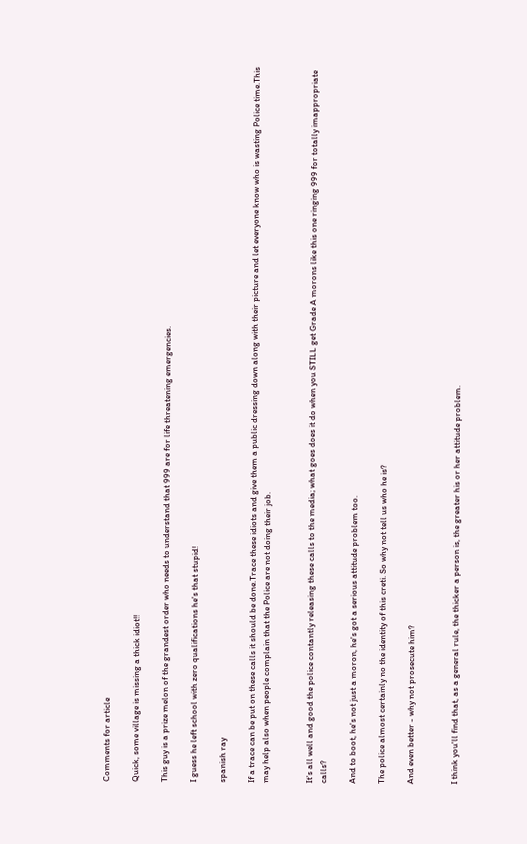Comments for article

Quick, some village is missing a thick idiot!!

This guy is a prize melon of the grandest order who needs to understand that 999 are for life threatening emergencies.

I guess he left school with zero qualifications he's that stupid!

spanish ray

If a trace can be put on these calls it should be done.Trace these idiots and give them a public dressing down along with their picture and let everyone know who is wasting Police time.This may help also when people complain that the Police are not doing their job.


It's all well and good the police contantly releasing these calls to the media; what goes does it do when you STILL get Grade A morons like this one ringing 999 for totally imappropriate calls?

And to boot, he's not just a moron, he's got a serious attitude problem too.

The police almost certainly no the identity of this creti. So why not tell us who he is?

And even better - why not prosecute him?


I think you'll find that, as a general rule, the thicker a person is, the greater his or her attitude problem.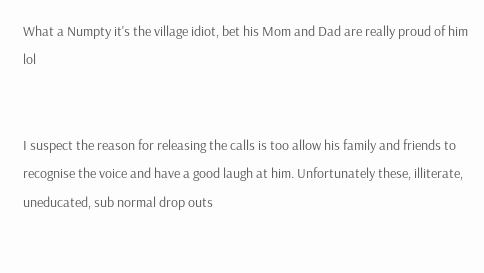What a Numpty it's the village idiot, bet his Mom and Dad are really proud of him lol


I suspect the reason for releasing the calls is too allow his family and friends to recognise the voice and have a good laugh at him. Unfortunately these, illiterate, uneducated, sub normal drop outs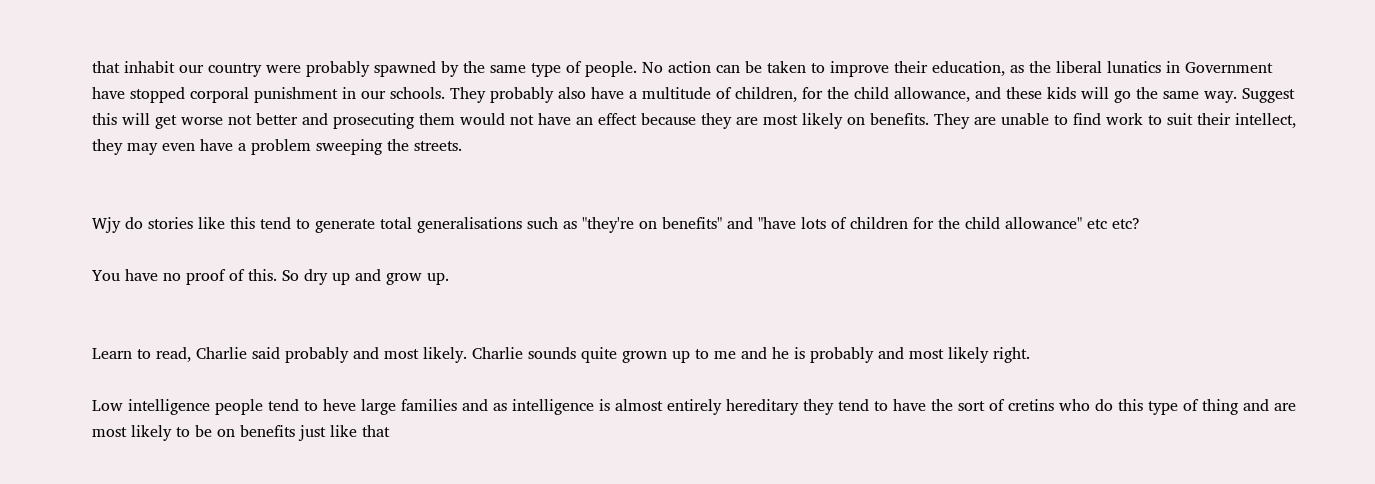that inhabit our country were probably spawned by the same type of people. No action can be taken to improve their education, as the liberal lunatics in Government have stopped corporal punishment in our schools. They probably also have a multitude of children, for the child allowance, and these kids will go the same way. Suggest this will get worse not better and prosecuting them would not have an effect because they are most likely on benefits. They are unable to find work to suit their intellect, they may even have a problem sweeping the streets.


Wjy do stories like this tend to generate total generalisations such as "they're on benefits" and "have lots of children for the child allowance" etc etc?

You have no proof of this. So dry up and grow up.


Learn to read, Charlie said probably and most likely. Charlie sounds quite grown up to me and he is probably and most likely right.

Low intelligence people tend to heve large families and as intelligence is almost entirely hereditary they tend to have the sort of cretins who do this type of thing and are most likely to be on benefits just like that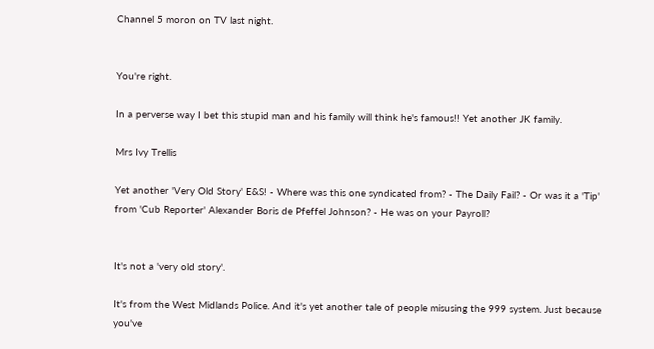Channel 5 moron on TV last night.


You're right.

In a perverse way I bet this stupid man and his family will think he's famous!! Yet another JK family.

Mrs Ivy Trellis

Yet another 'Very Old Story' E&S! - Where was this one syndicated from? - The Daily Fail? - Or was it a 'Tip' from 'Cub Reporter' Alexander Boris de Pfeffel Johnson? - He was on your Payroll?


It's not a 'very old story'.

It's from the West Midlands Police. And it's yet another tale of people misusing the 999 system. Just because you've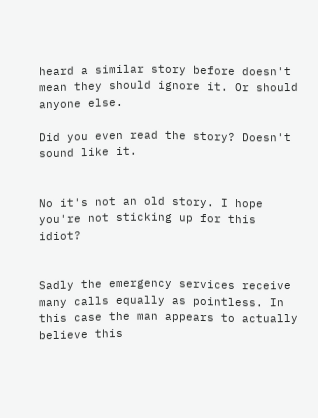heard a similar story before doesn't mean they should ignore it. Or should anyone else.

Did you even read the story? Doesn't sound like it.


No it's not an old story. I hope you're not sticking up for this idiot?


Sadly the emergency services receive many calls equally as pointless. In this case the man appears to actually believe this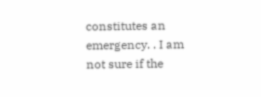constitutes an emergency. . I am not sure if the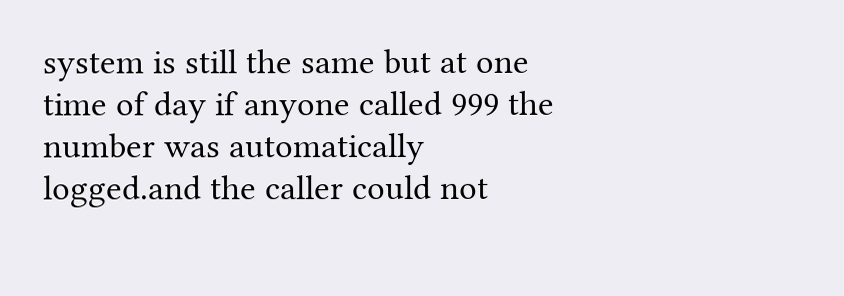system is still the same but at one time of day if anyone called 999 the number was automatically logged.and the caller could not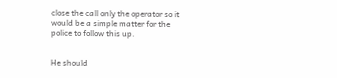close the call only the operator so it would be a simple matter for the police to follow this up.


He should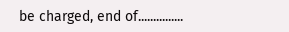be charged, end of...............